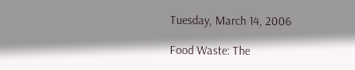Tuesday, March 14, 2006

Food Waste: The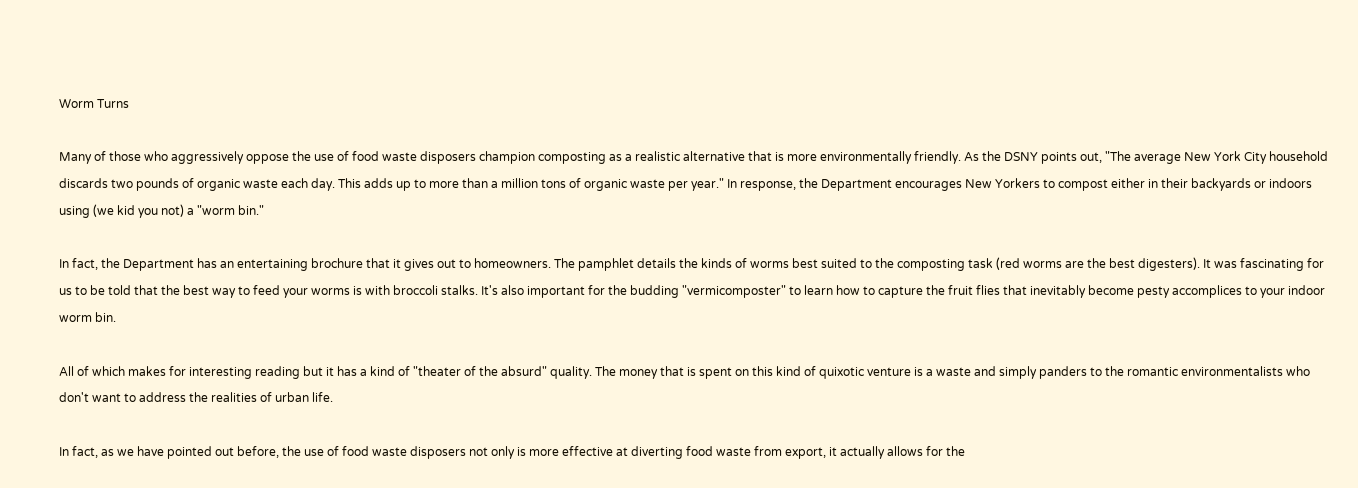Worm Turns

Many of those who aggressively oppose the use of food waste disposers champion composting as a realistic alternative that is more environmentally friendly. As the DSNY points out, "The average New York City household discards two pounds of organic waste each day. This adds up to more than a million tons of organic waste per year." In response, the Department encourages New Yorkers to compost either in their backyards or indoors using (we kid you not) a "worm bin."

In fact, the Department has an entertaining brochure that it gives out to homeowners. The pamphlet details the kinds of worms best suited to the composting task (red worms are the best digesters). It was fascinating for us to be told that the best way to feed your worms is with broccoli stalks. It's also important for the budding "vermicomposter" to learn how to capture the fruit flies that inevitably become pesty accomplices to your indoor worm bin.

All of which makes for interesting reading but it has a kind of "theater of the absurd" quality. The money that is spent on this kind of quixotic venture is a waste and simply panders to the romantic environmentalists who don't want to address the realities of urban life.

In fact, as we have pointed out before, the use of food waste disposers not only is more effective at diverting food waste from export, it actually allows for the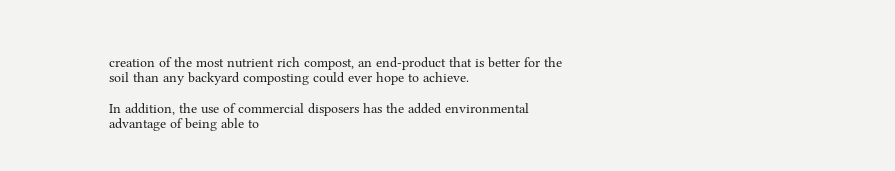creation of the most nutrient rich compost, an end-product that is better for the soil than any backyard composting could ever hope to achieve.

In addition, the use of commercial disposers has the added environmental advantage of being able to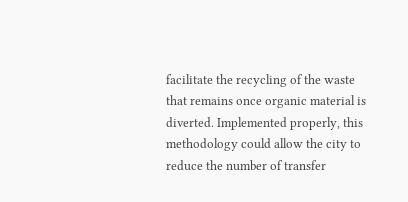facilitate the recycling of the waste that remains once organic material is diverted. Implemented properly, this methodology could allow the city to reduce the number of transfer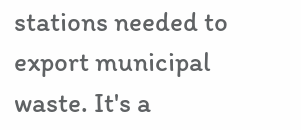stations needed to export municipal waste. It's a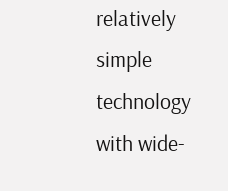relatively simple technology with wide-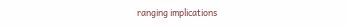ranging implications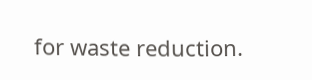for waste reduction.